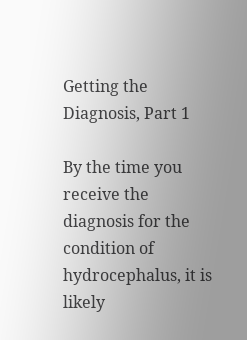Getting the Diagnosis, Part 1

By the time you receive the diagnosis for the condition of hydrocephalus, it is likely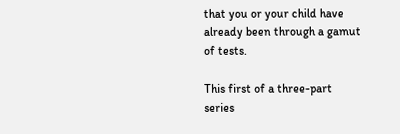that you or your child have already been through a gamut of tests.

This first of a three-part series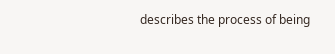describes the process of being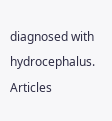diagnosed with hydrocephalus. Articles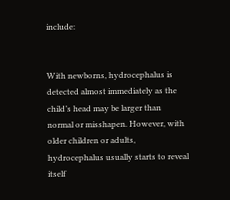include:


With newborns, hydrocephalus is detected almost immediately as the child’s head may be larger than normal or misshapen. However, with older children or adults, hydrocephalus usually starts to reveal itself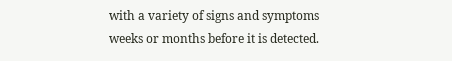with a variety of signs and symptoms weeks or months before it is detected.